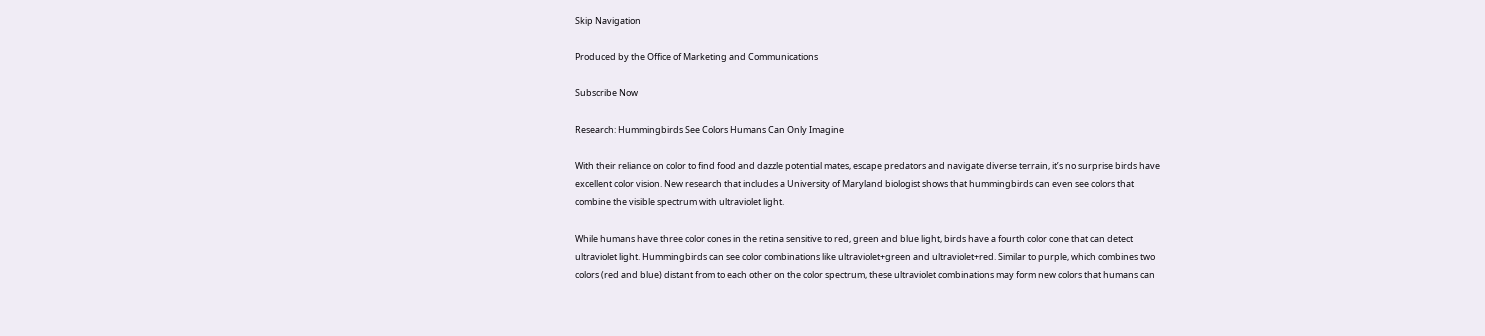Skip Navigation

Produced by the Office of Marketing and Communications

Subscribe Now

Research: Hummingbirds See Colors Humans Can Only Imagine

With their reliance on color to find food and dazzle potential mates, escape predators and navigate diverse terrain, it’s no surprise birds have excellent color vision. New research that includes a University of Maryland biologist shows that hummingbirds can even see colors that combine the visible spectrum with ultraviolet light.

While humans have three color cones in the retina sensitive to red, green and blue light, birds have a fourth color cone that can detect ultraviolet light. Hummingbirds can see color combinations like ultraviolet+green and ultraviolet+red. Similar to purple, which combines two colors (red and blue) distant from to each other on the color spectrum, these ultraviolet combinations may form new colors that humans can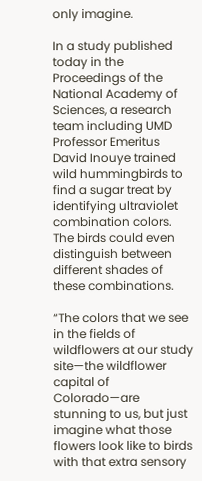only imagine.

In a study published today in the Proceedings of the National Academy of Sciences, a research team including UMD Professor Emeritus David Inouye trained wild hummingbirds to find a sugar treat by identifying ultraviolet combination colors. The birds could even distinguish between different shades of these combinations.

“The colors that we see in the fields of wildflowers at our study site—the wildflower capital of Colorado—are stunning to us, but just imagine what those flowers look like to birds with that extra sensory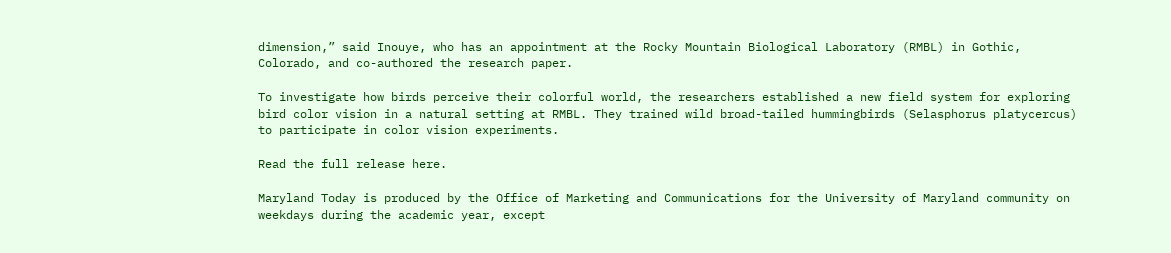dimension,” said Inouye, who has an appointment at the Rocky Mountain Biological Laboratory (RMBL) in Gothic, Colorado, and co-authored the research paper.

To investigate how birds perceive their colorful world, the researchers established a new field system for exploring bird color vision in a natural setting at RMBL. They trained wild broad-tailed hummingbirds (Selasphorus platycercus) to participate in color vision experiments.

Read the full release here.

Maryland Today is produced by the Office of Marketing and Communications for the University of Maryland community on weekdays during the academic year, except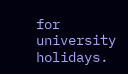for university holidays.